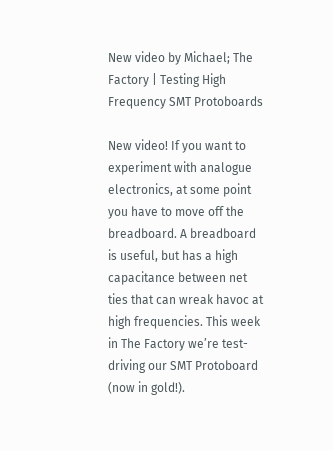New video by Michael; The Factory | Testing High Frequency SMT Protoboards

New video! If you want to experiment with analogue electronics, at some point you have to move off the breadboard. A breadboard is useful, but has a high capacitance between net ties that can wreak havoc at high frequencies. This week in The Factory we’re test-driving our SMT Protoboard (now in gold!).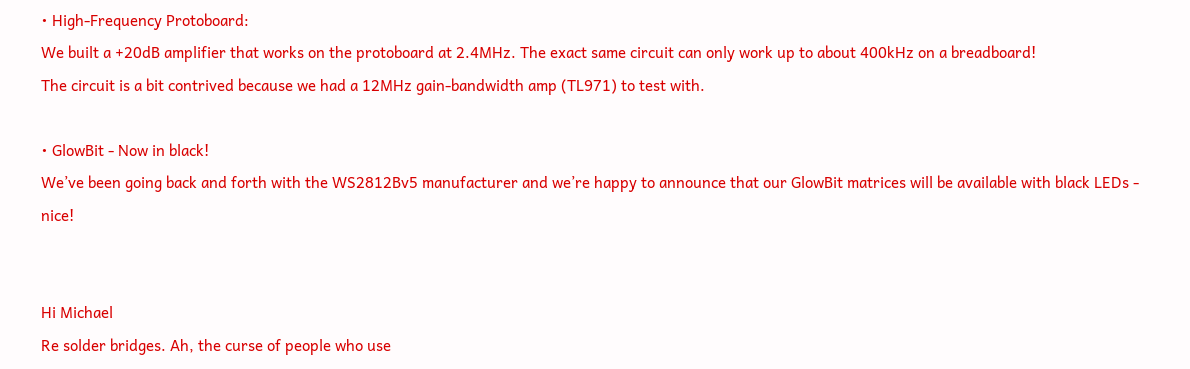• High-Frequency Protoboard:
We built a +20dB amplifier that works on the protoboard at 2.4MHz. The exact same circuit can only work up to about 400kHz on a breadboard!
The circuit is a bit contrived because we had a 12MHz gain-bandwidth amp (TL971) to test with.

• GlowBit - Now in black!
We’ve been going back and forth with the WS2812Bv5 manufacturer and we’re happy to announce that our GlowBit matrices will be available with black LEDs - nice!


Hi Michael
Re solder bridges. Ah, the curse of people who use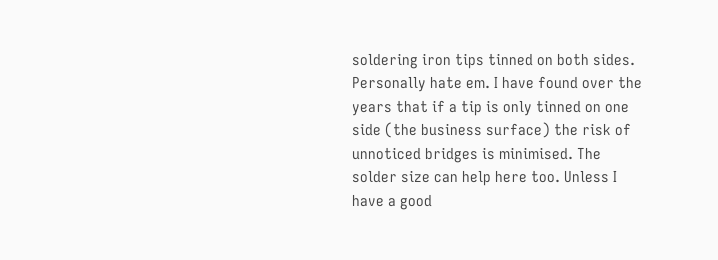soldering iron tips tinned on both sides. Personally hate em. I have found over the years that if a tip is only tinned on one side (the business surface) the risk of unnoticed bridges is minimised. The solder size can help here too. Unless I have a good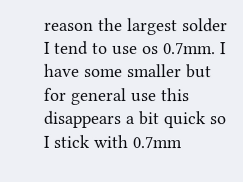reason the largest solder I tend to use os 0.7mm. I have some smaller but for general use this disappears a bit quick so I stick with 0.7mm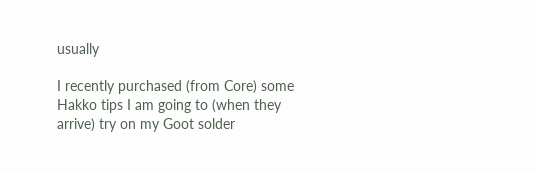usually

I recently purchased (from Core) some Hakko tips I am going to (when they arrive) try on my Goot solder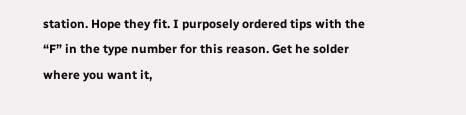station. Hope they fit. I purposely ordered tips with the “F” in the type number for this reason. Get he solder where you want it,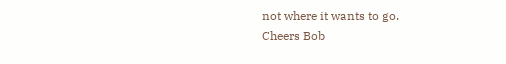not where it wants to go.
Cheers Bob